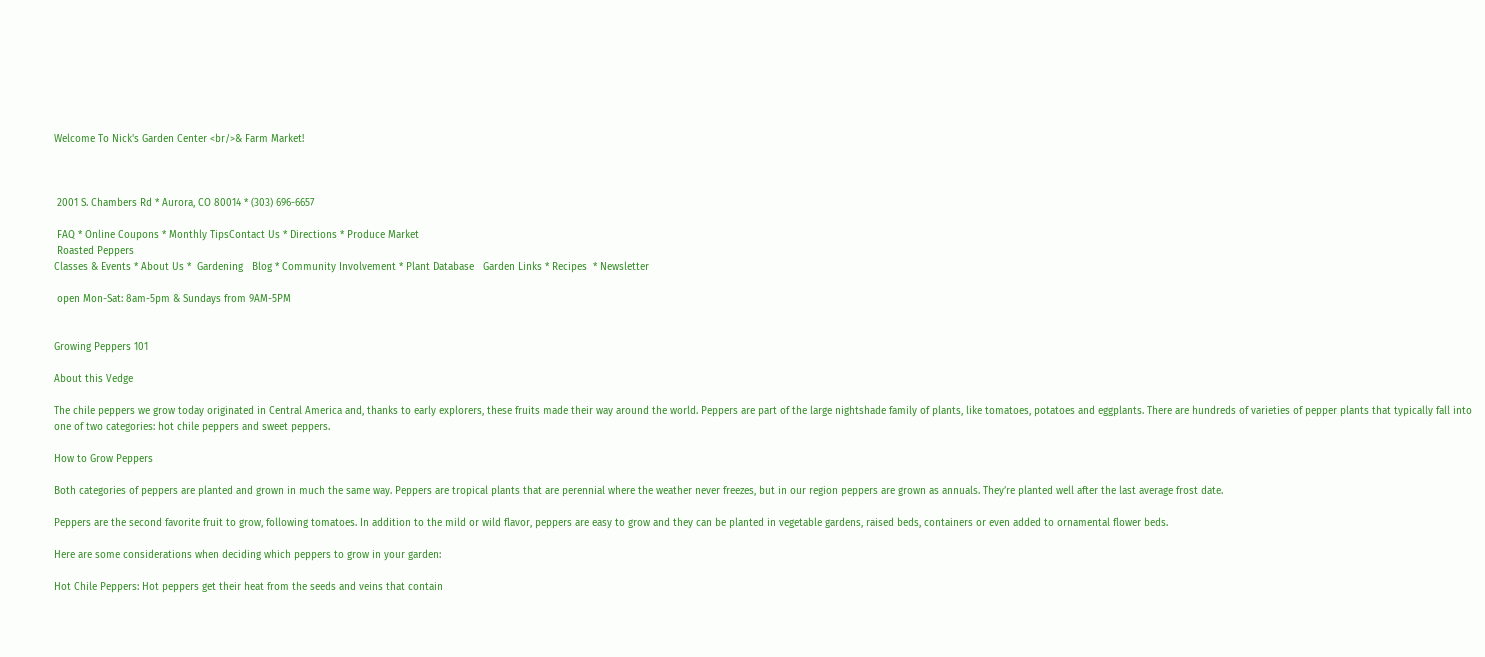Welcome To Nick's Garden Center <br/>& Farm Market!



 2001 S. Chambers Rd * Aurora, CO 80014 * (303) 696-6657

 FAQ * Online Coupons * Monthly TipsContact Us * Directions * Produce Market
 Roasted Peppers
Classes & Events * About Us *  Gardening   Blog * Community Involvement * Plant Database   Garden Links * Recipes  * Newsletter

 open Mon-Sat: 8am-5pm & Sundays from 9AM-5PM


Growing Peppers 101

About this Vedge

The chile peppers we grow today originated in Central America and, thanks to early explorers, these fruits made their way around the world. Peppers are part of the large nightshade family of plants, like tomatoes, potatoes and eggplants. There are hundreds of varieties of pepper plants that typically fall into one of two categories: hot chile peppers and sweet peppers.

How to Grow Peppers

Both categories of peppers are planted and grown in much the same way. Peppers are tropical plants that are perennial where the weather never freezes, but in our region peppers are grown as annuals. They’re planted well after the last average frost date.

Peppers are the second favorite fruit to grow, following tomatoes. In addition to the mild or wild flavor, peppers are easy to grow and they can be planted in vegetable gardens, raised beds, containers or even added to ornamental flower beds.

Here are some considerations when deciding which peppers to grow in your garden:

Hot Chile Peppers: Hot peppers get their heat from the seeds and veins that contain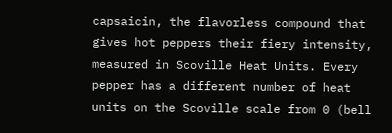capsaicin, the flavorless compound that gives hot peppers their fiery intensity, measured in Scoville Heat Units. Every pepper has a different number of heat units on the Scoville scale from 0 (bell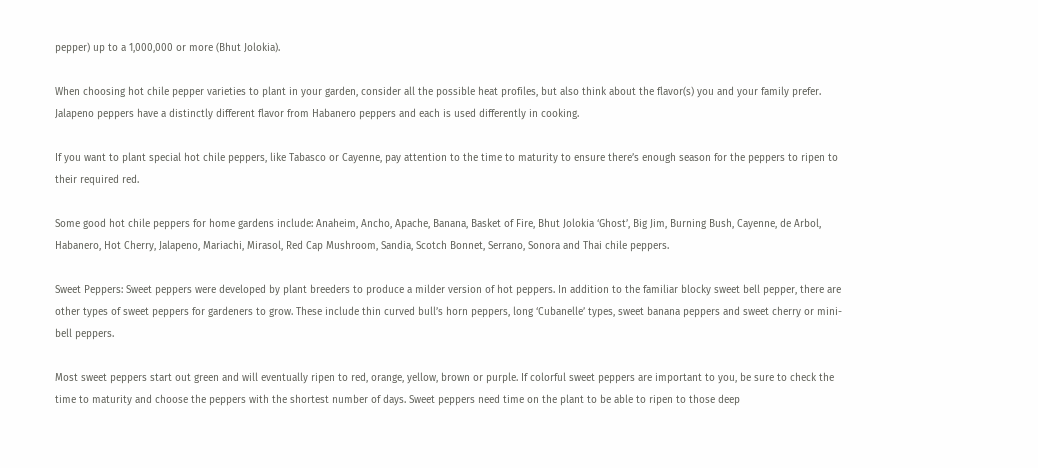pepper) up to a 1,000,000 or more (Bhut Jolokia).

When choosing hot chile pepper varieties to plant in your garden, consider all the possible heat profiles, but also think about the flavor(s) you and your family prefer. Jalapeno peppers have a distinctly different flavor from Habanero peppers and each is used differently in cooking.

If you want to plant special hot chile peppers, like Tabasco or Cayenne, pay attention to the time to maturity to ensure there’s enough season for the peppers to ripen to their required red.

Some good hot chile peppers for home gardens include: Anaheim, Ancho, Apache, Banana, Basket of Fire, Bhut Jolokia ‘Ghost’, Big Jim, Burning Bush, Cayenne, de Arbol, Habanero, Hot Cherry, Jalapeno, Mariachi, Mirasol, Red Cap Mushroom, Sandia, Scotch Bonnet, Serrano, Sonora and Thai chile peppers.

Sweet Peppers: Sweet peppers were developed by plant breeders to produce a milder version of hot peppers. In addition to the familiar blocky sweet bell pepper, there are other types of sweet peppers for gardeners to grow. These include thin curved bull’s horn peppers, long ‘Cubanelle’ types, sweet banana peppers and sweet cherry or mini-bell peppers.

Most sweet peppers start out green and will eventually ripen to red, orange, yellow, brown or purple. If colorful sweet peppers are important to you, be sure to check the time to maturity and choose the peppers with the shortest number of days. Sweet peppers need time on the plant to be able to ripen to those deep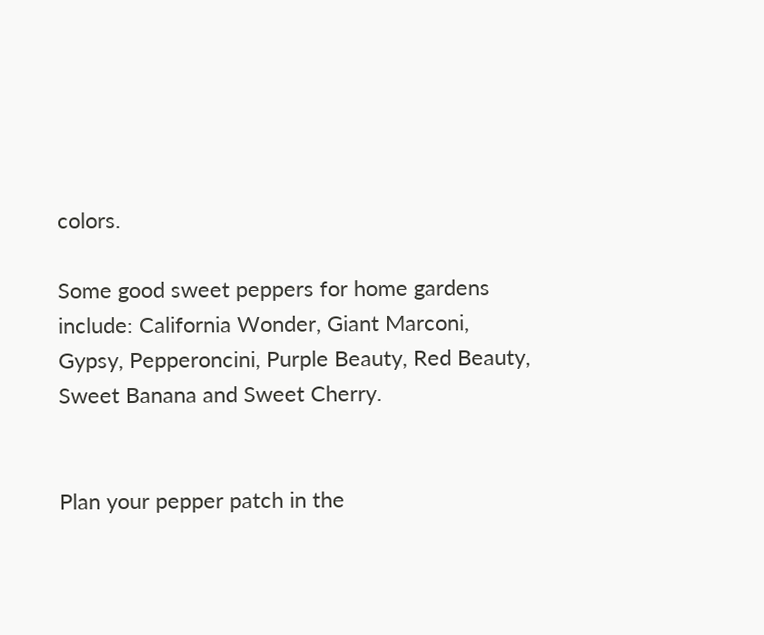colors.

Some good sweet peppers for home gardens include: California Wonder, Giant Marconi, Gypsy, Pepperoncini, Purple Beauty, Red Beauty, Sweet Banana and Sweet Cherry.


Plan your pepper patch in the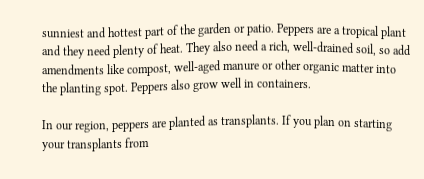sunniest and hottest part of the garden or patio. Peppers are a tropical plant and they need plenty of heat. They also need a rich, well-drained soil, so add amendments like compost, well-aged manure or other organic matter into the planting spot. Peppers also grow well in containers.

In our region, peppers are planted as transplants. If you plan on starting your transplants from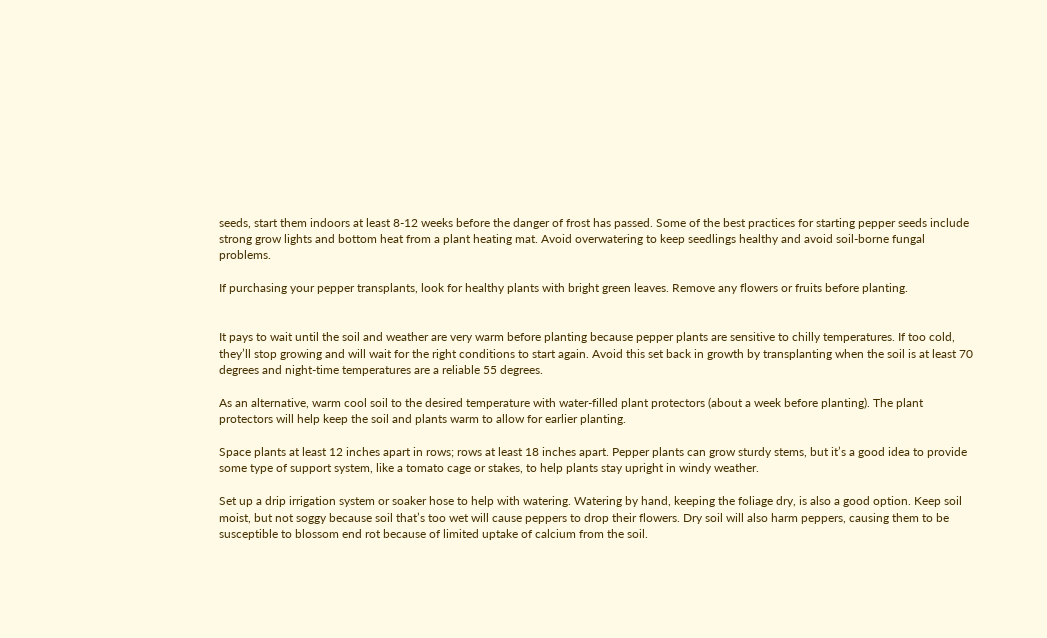seeds, start them indoors at least 8-12 weeks before the danger of frost has passed. Some of the best practices for starting pepper seeds include strong grow lights and bottom heat from a plant heating mat. Avoid overwatering to keep seedlings healthy and avoid soil-borne fungal problems.

If purchasing your pepper transplants, look for healthy plants with bright green leaves. Remove any flowers or fruits before planting.


It pays to wait until the soil and weather are very warm before planting because pepper plants are sensitive to chilly temperatures. If too cold, they’ll stop growing and will wait for the right conditions to start again. Avoid this set back in growth by transplanting when the soil is at least 70 degrees and night-time temperatures are a reliable 55 degrees.

As an alternative, warm cool soil to the desired temperature with water-filled plant protectors (about a week before planting). The plant protectors will help keep the soil and plants warm to allow for earlier planting.

Space plants at least 12 inches apart in rows; rows at least 18 inches apart. Pepper plants can grow sturdy stems, but it’s a good idea to provide some type of support system, like a tomato cage or stakes, to help plants stay upright in windy weather.

Set up a drip irrigation system or soaker hose to help with watering. Watering by hand, keeping the foliage dry, is also a good option. Keep soil moist, but not soggy because soil that’s too wet will cause peppers to drop their flowers. Dry soil will also harm peppers, causing them to be susceptible to blossom end rot because of limited uptake of calcium from the soil.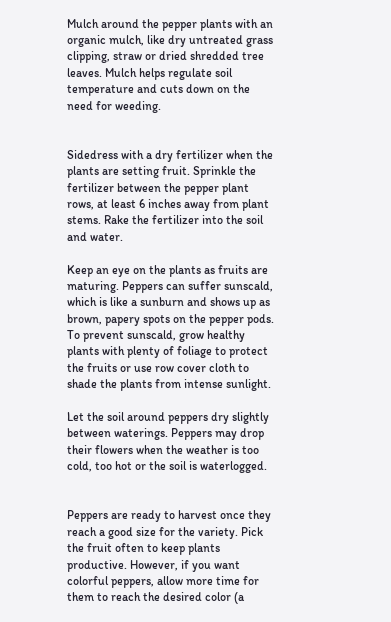Mulch around the pepper plants with an organic mulch, like dry untreated grass clipping, straw or dried shredded tree leaves. Mulch helps regulate soil temperature and cuts down on the need for weeding.


Sidedress with a dry fertilizer when the plants are setting fruit. Sprinkle the fertilizer between the pepper plant rows, at least 6 inches away from plant stems. Rake the fertilizer into the soil and water.

Keep an eye on the plants as fruits are maturing. Peppers can suffer sunscald, which is like a sunburn and shows up as brown, papery spots on the pepper pods. To prevent sunscald, grow healthy plants with plenty of foliage to protect the fruits or use row cover cloth to shade the plants from intense sunlight.

Let the soil around peppers dry slightly between waterings. Peppers may drop their flowers when the weather is too cold, too hot or the soil is waterlogged.


Peppers are ready to harvest once they reach a good size for the variety. Pick the fruit often to keep plants productive. However, if you want colorful peppers, allow more time for them to reach the desired color (a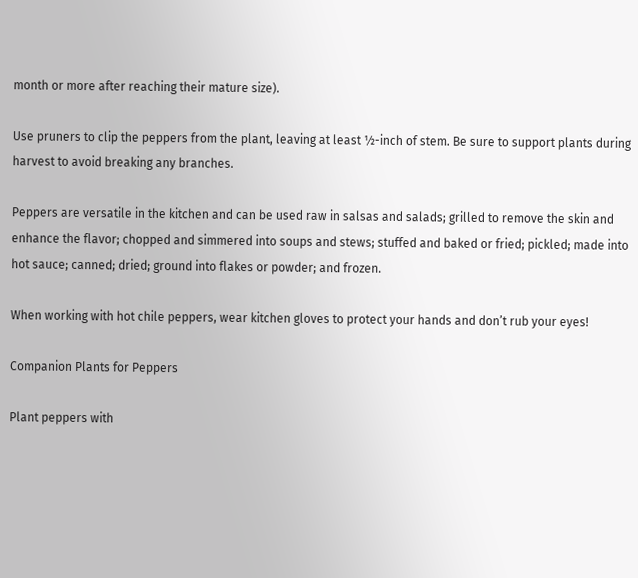month or more after reaching their mature size).

Use pruners to clip the peppers from the plant, leaving at least ½-inch of stem. Be sure to support plants during harvest to avoid breaking any branches.

Peppers are versatile in the kitchen and can be used raw in salsas and salads; grilled to remove the skin and enhance the flavor; chopped and simmered into soups and stews; stuffed and baked or fried; pickled; made into hot sauce; canned; dried; ground into flakes or powder; and frozen.

When working with hot chile peppers, wear kitchen gloves to protect your hands and don’t rub your eyes!

Companion Plants for Peppers

Plant peppers with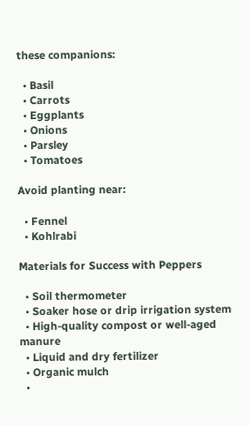these companions:

  • Basil
  • Carrots
  • Eggplants
  • Onions
  • Parsley
  • Tomatoes

Avoid planting near:

  • Fennel
  • Kohlrabi

Materials for Success with Peppers

  • Soil thermometer
  • Soaker hose or drip irrigation system
  • High-quality compost or well-aged manure
  • Liquid and dry fertilizer
  • Organic mulch
  •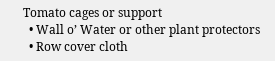Tomato cages or support
  • Wall o’ Water or other plant protectors
  • Row cover cloth